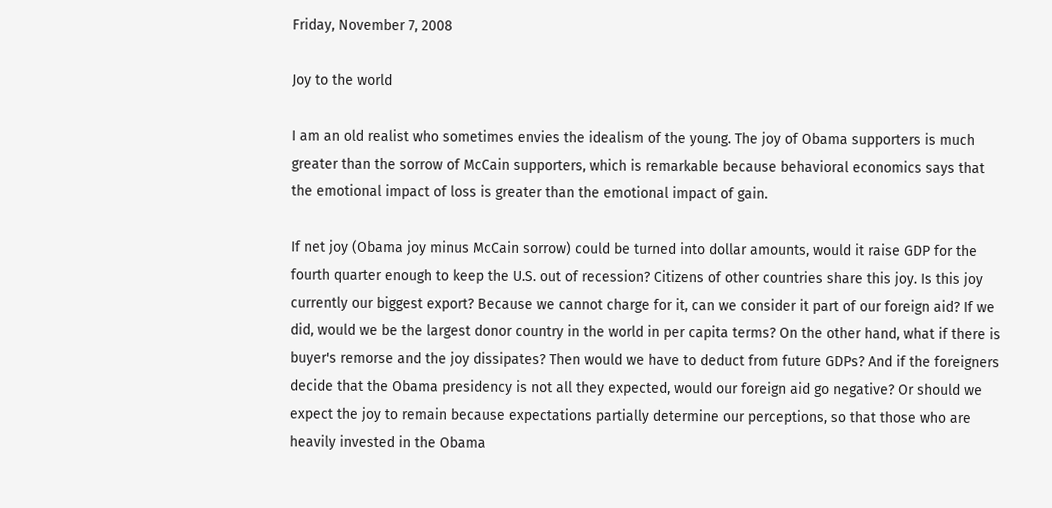Friday, November 7, 2008

Joy to the world

I am an old realist who sometimes envies the idealism of the young. The joy of Obama supporters is much greater than the sorrow of McCain supporters, which is remarkable because behavioral economics says that the emotional impact of loss is greater than the emotional impact of gain.

If net joy (Obama joy minus McCain sorrow) could be turned into dollar amounts, would it raise GDP for the fourth quarter enough to keep the U.S. out of recession? Citizens of other countries share this joy. Is this joy currently our biggest export? Because we cannot charge for it, can we consider it part of our foreign aid? If we did, would we be the largest donor country in the world in per capita terms? On the other hand, what if there is buyer's remorse and the joy dissipates? Then would we have to deduct from future GDPs? And if the foreigners decide that the Obama presidency is not all they expected, would our foreign aid go negative? Or should we expect the joy to remain because expectations partially determine our perceptions, so that those who are heavily invested in the Obama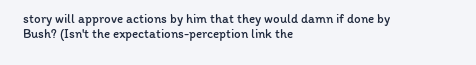story will approve actions by him that they would damn if done by Bush? (Isn't the expectations-perception link the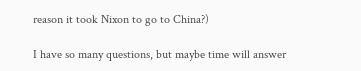reason it took Nixon to go to China?)

I have so many questions, but maybe time will answer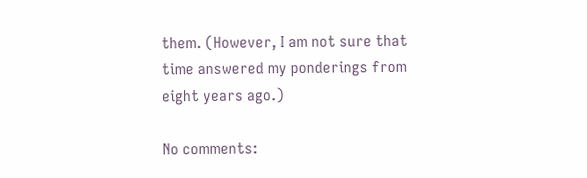them. (However, I am not sure that time answered my ponderings from eight years ago.)

No comments: